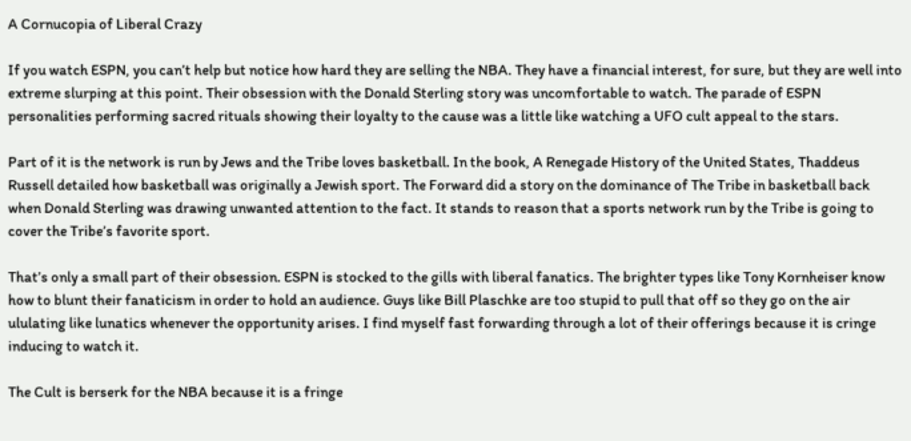A Cornucopia of Liberal Crazy

If you watch ESPN, you can’t help but notice how hard they are selling the NBA. They have a financial interest, for sure, but they are well into extreme slurping at this point. Their obsession with the Donald Sterling story was uncomfortable to watch. The parade of ESPN personalities performing sacred rituals showing their loyalty to the cause was a little like watching a UFO cult appeal to the stars.

Part of it is the network is run by Jews and the Tribe loves basketball. In the book, A Renegade History of the United States, Thaddeus Russell detailed how basketball was originally a Jewish sport. The Forward did a story on the dominance of The Tribe in basketball back when Donald Sterling was drawing unwanted attention to the fact. It stands to reason that a sports network run by the Tribe is going to cover the Tribe’s favorite sport.

That’s only a small part of their obsession. ESPN is stocked to the gills with liberal fanatics. The brighter types like Tony Kornheiser know how to blunt their fanaticism in order to hold an audience. Guys like Bill Plaschke are too stupid to pull that off so they go on the air ululating like lunatics whenever the opportunity arises. I find myself fast forwarding through a lot of their offerings because it is cringe inducing to watch it.

The Cult is berserk for the NBA because it is a fringe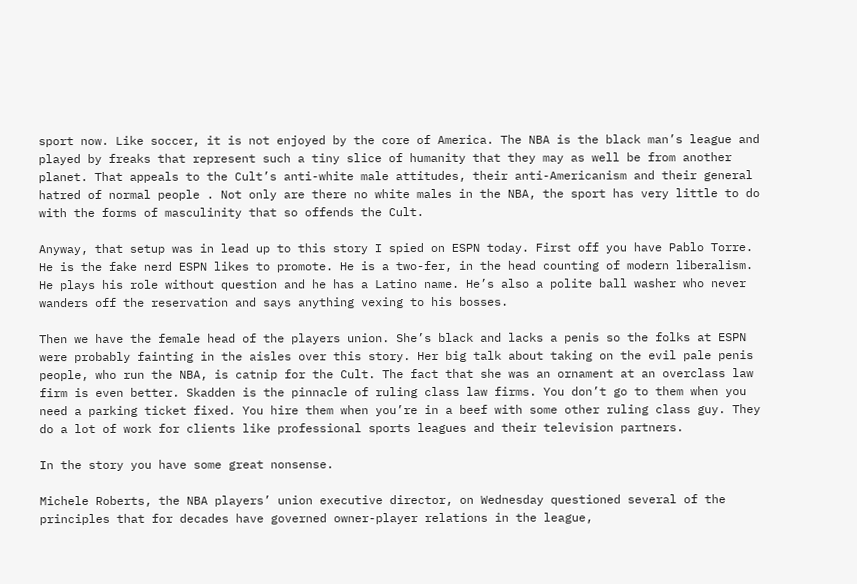sport now. Like soccer, it is not enjoyed by the core of America. The NBA is the black man’s league and played by freaks that represent such a tiny slice of humanity that they may as well be from another planet. That appeals to the Cult’s anti-white male attitudes, their anti-Americanism and their general hatred of normal people . Not only are there no white males in the NBA, the sport has very little to do with the forms of masculinity that so offends the Cult.

Anyway, that setup was in lead up to this story I spied on ESPN today. First off you have Pablo Torre. He is the fake nerd ESPN likes to promote. He is a two-fer, in the head counting of modern liberalism. He plays his role without question and he has a Latino name. He’s also a polite ball washer who never wanders off the reservation and says anything vexing to his bosses.

Then we have the female head of the players union. She’s black and lacks a penis so the folks at ESPN were probably fainting in the aisles over this story. Her big talk about taking on the evil pale penis people, who run the NBA, is catnip for the Cult. The fact that she was an ornament at an overclass law firm is even better. Skadden is the pinnacle of ruling class law firms. You don’t go to them when you need a parking ticket fixed. You hire them when you’re in a beef with some other ruling class guy. They do a lot of work for clients like professional sports leagues and their television partners.

In the story you have some great nonsense.

Michele Roberts, the NBA players’ union executive director, on Wednesday questioned several of the principles that for decades have governed owner-player relations in the league,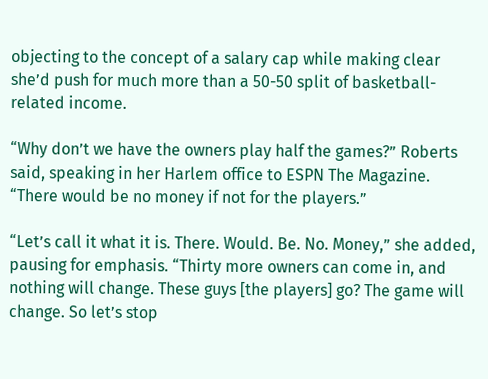objecting to the concept of a salary cap while making clear she’d push for much more than a 50-50 split of basketball-related income.

“Why don’t we have the owners play half the games?” Roberts said, speaking in her Harlem office to ESPN The Magazine. “There would be no money if not for the players.”

“Let’s call it what it is. There. Would. Be. No. Money,” she added, pausing for emphasis. “Thirty more owners can come in, and nothing will change. These guys [the players] go? The game will change. So let’s stop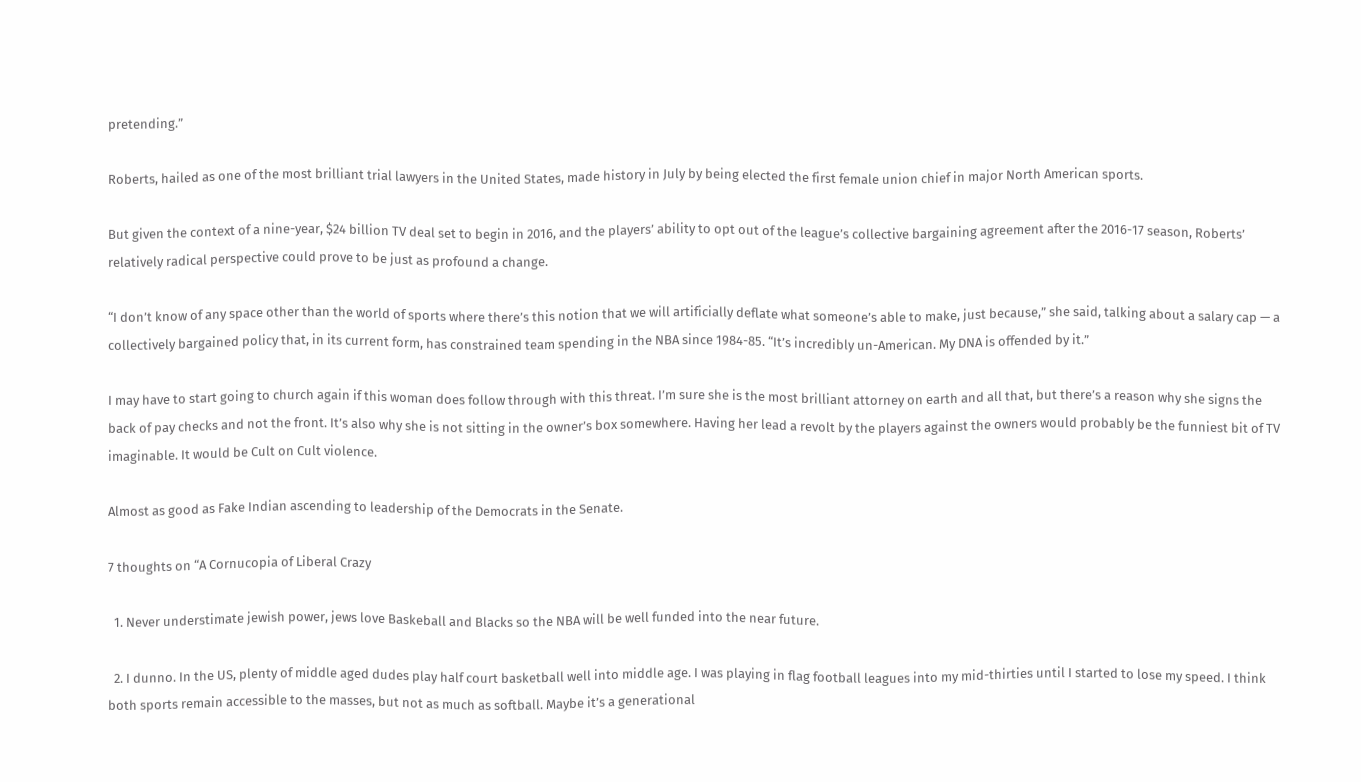pretending.”

Roberts, hailed as one of the most brilliant trial lawyers in the United States, made history in July by being elected the first female union chief in major North American sports.

But given the context of a nine-year, $24 billion TV deal set to begin in 2016, and the players’ ability to opt out of the league’s collective bargaining agreement after the 2016-17 season, Roberts’ relatively radical perspective could prove to be just as profound a change.

“I don’t know of any space other than the world of sports where there’s this notion that we will artificially deflate what someone’s able to make, just because,” she said, talking about a salary cap — a collectively bargained policy that, in its current form, has constrained team spending in the NBA since 1984-85. “It’s incredibly un-American. My DNA is offended by it.”

I may have to start going to church again if this woman does follow through with this threat. I’m sure she is the most brilliant attorney on earth and all that, but there’s a reason why she signs the back of pay checks and not the front. It’s also why she is not sitting in the owner’s box somewhere. Having her lead a revolt by the players against the owners would probably be the funniest bit of TV imaginable. It would be Cult on Cult violence.

Almost as good as Fake Indian ascending to leadership of the Democrats in the Senate.

7 thoughts on “A Cornucopia of Liberal Crazy

  1. Never understimate jewish power, jews love Baskeball and Blacks so the NBA will be well funded into the near future.

  2. I dunno. In the US, plenty of middle aged dudes play half court basketball well into middle age. I was playing in flag football leagues into my mid-thirties until I started to lose my speed. I think both sports remain accessible to the masses, but not as much as softball. Maybe it’s a generational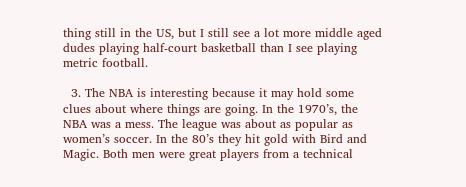thing still in the US, but I still see a lot more middle aged dudes playing half-court basketball than I see playing metric football.

  3. The NBA is interesting because it may hold some clues about where things are going. In the 1970’s, the NBA was a mess. The league was about as popular as women’s soccer. In the 80’s they hit gold with Bird and Magic. Both men were great players from a technical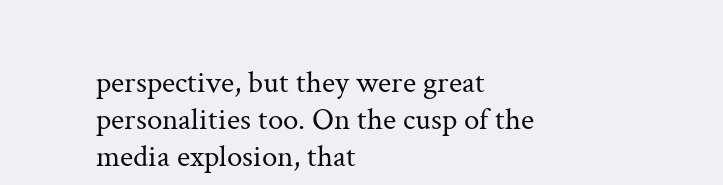perspective, but they were great personalities too. On the cusp of the media explosion, that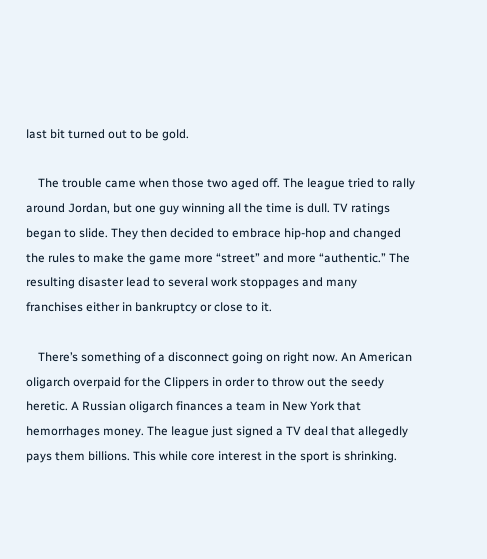last bit turned out to be gold.

    The trouble came when those two aged off. The league tried to rally around Jordan, but one guy winning all the time is dull. TV ratings began to slide. They then decided to embrace hip-hop and changed the rules to make the game more “street” and more “authentic.” The resulting disaster lead to several work stoppages and many franchises either in bankruptcy or close to it.

    There’s something of a disconnect going on right now. An American oligarch overpaid for the Clippers in order to throw out the seedy heretic. A Russian oligarch finances a team in New York that hemorrhages money. The league just signed a TV deal that allegedly pays them billions. This while core interest in the sport is shrinking.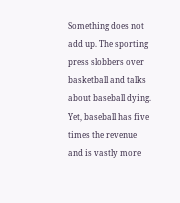Something does not add up. The sporting press slobbers over basketball and talks about baseball dying. Yet, baseball has five times the revenue and is vastly more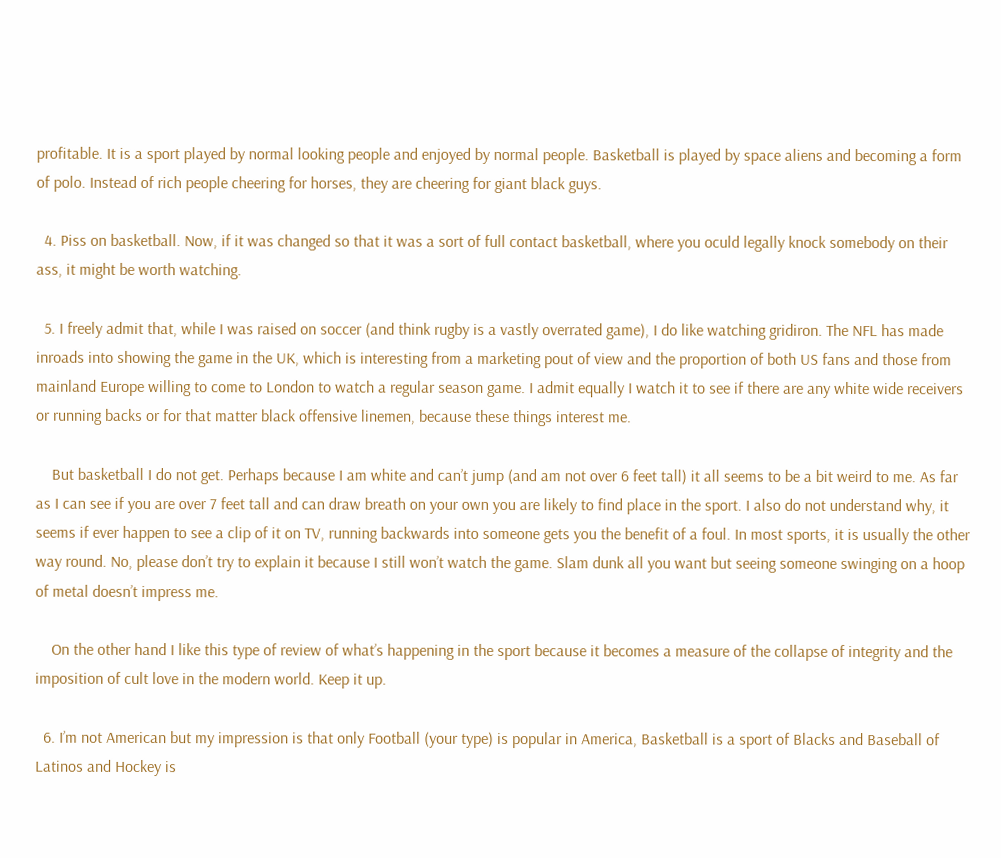profitable. It is a sport played by normal looking people and enjoyed by normal people. Basketball is played by space aliens and becoming a form of polo. Instead of rich people cheering for horses, they are cheering for giant black guys.

  4. Piss on basketball. Now, if it was changed so that it was a sort of full contact basketball, where you oculd legally knock somebody on their ass, it might be worth watching.

  5. I freely admit that, while I was raised on soccer (and think rugby is a vastly overrated game), I do like watching gridiron. The NFL has made inroads into showing the game in the UK, which is interesting from a marketing pout of view and the proportion of both US fans and those from mainland Europe willing to come to London to watch a regular season game. I admit equally I watch it to see if there are any white wide receivers or running backs or for that matter black offensive linemen, because these things interest me.

    But basketball I do not get. Perhaps because I am white and can’t jump (and am not over 6 feet tall) it all seems to be a bit weird to me. As far as I can see if you are over 7 feet tall and can draw breath on your own you are likely to find place in the sport. I also do not understand why, it seems if ever happen to see a clip of it on TV, running backwards into someone gets you the benefit of a foul. In most sports, it is usually the other way round. No, please don’t try to explain it because I still won’t watch the game. Slam dunk all you want but seeing someone swinging on a hoop of metal doesn’t impress me.

    On the other hand I like this type of review of what’s happening in the sport because it becomes a measure of the collapse of integrity and the imposition of cult love in the modern world. Keep it up.

  6. I’m not American but my impression is that only Football (your type) is popular in America, Basketball is a sport of Blacks and Baseball of Latinos and Hockey is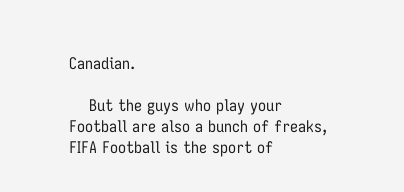Canadian.

    But the guys who play your Football are also a bunch of freaks, FIFA Football is the sport of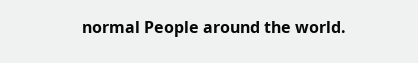normal People around the world.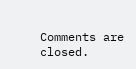Comments are closed.